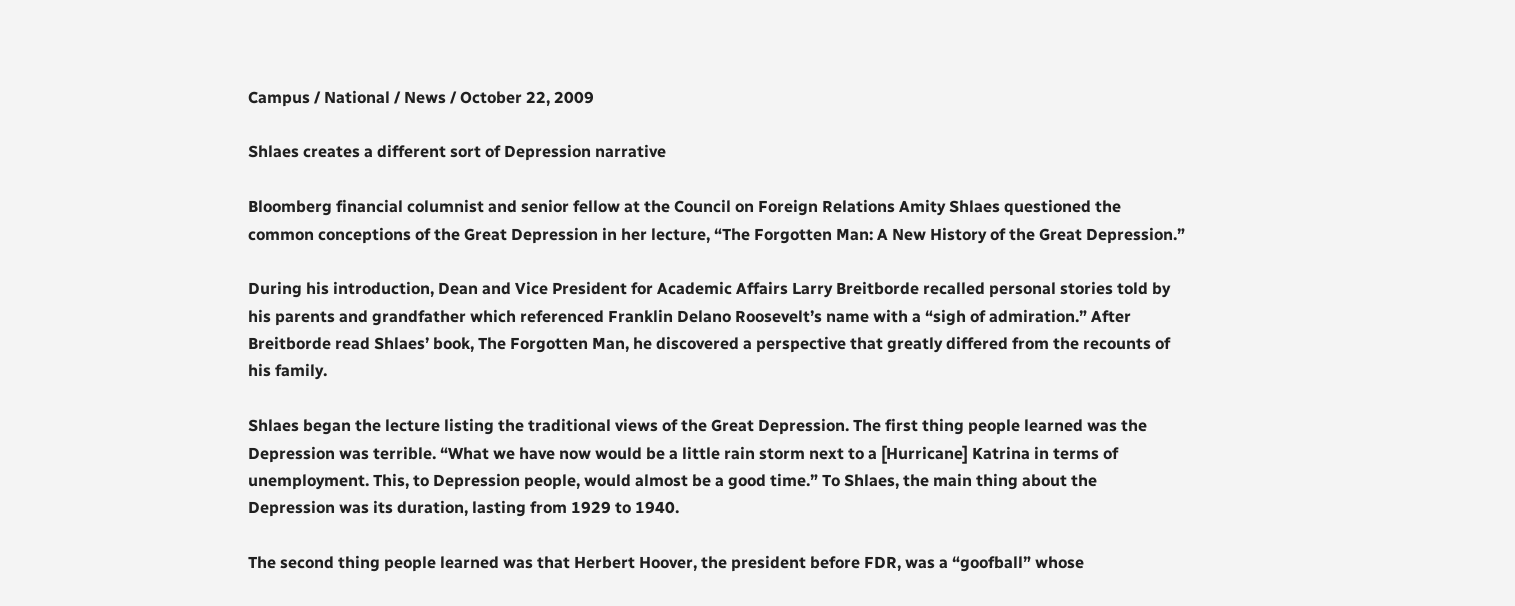Campus / National / News / October 22, 2009

Shlaes creates a different sort of Depression narrative

Bloomberg financial columnist and senior fellow at the Council on Foreign Relations Amity Shlaes questioned the common conceptions of the Great Depression in her lecture, “The Forgotten Man: A New History of the Great Depression.”

During his introduction, Dean and Vice President for Academic Affairs Larry Breitborde recalled personal stories told by his parents and grandfather which referenced Franklin Delano Roosevelt’s name with a “sigh of admiration.” After Breitborde read Shlaes’ book, The Forgotten Man, he discovered a perspective that greatly differed from the recounts of his family.

Shlaes began the lecture listing the traditional views of the Great Depression. The first thing people learned was the Depression was terrible. “What we have now would be a little rain storm next to a [Hurricane] Katrina in terms of unemployment. This, to Depression people, would almost be a good time.” To Shlaes, the main thing about the Depression was its duration, lasting from 1929 to 1940.

The second thing people learned was that Herbert Hoover, the president before FDR, was a “goofball” whose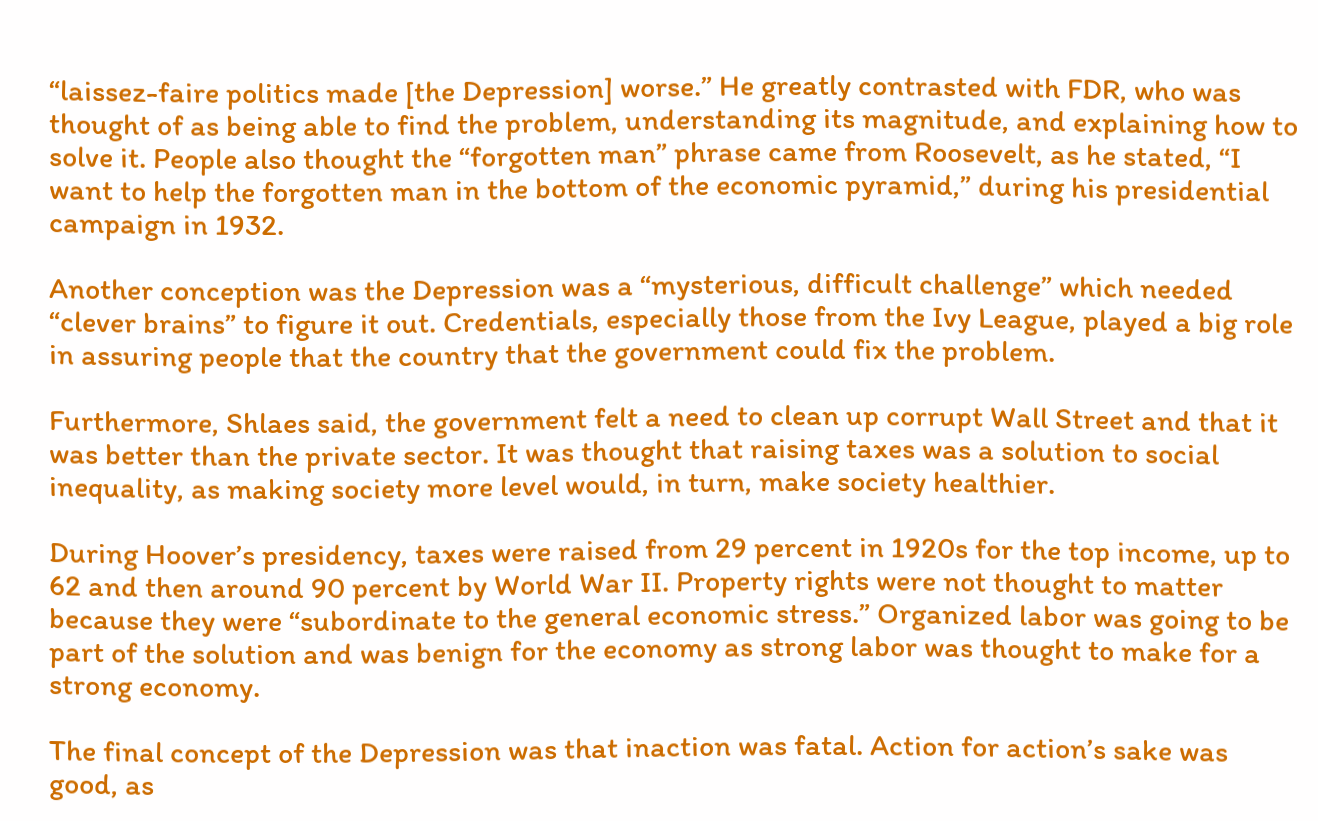“laissez-faire politics made [the Depression] worse.” He greatly contrasted with FDR, who was thought of as being able to find the problem, understanding its magnitude, and explaining how to solve it. People also thought the “forgotten man” phrase came from Roosevelt, as he stated, “I want to help the forgotten man in the bottom of the economic pyramid,” during his presidential campaign in 1932.

Another conception was the Depression was a “mysterious, difficult challenge” which needed “clever brains” to figure it out. Credentials, especially those from the Ivy League, played a big role in assuring people that the country that the government could fix the problem.

Furthermore, Shlaes said, the government felt a need to clean up corrupt Wall Street and that it was better than the private sector. It was thought that raising taxes was a solution to social inequality, as making society more level would, in turn, make society healthier.

During Hoover’s presidency, taxes were raised from 29 percent in 1920s for the top income, up to 62 and then around 90 percent by World War II. Property rights were not thought to matter because they were “subordinate to the general economic stress.” Organized labor was going to be part of the solution and was benign for the economy as strong labor was thought to make for a strong economy.

The final concept of the Depression was that inaction was fatal. Action for action’s sake was good, as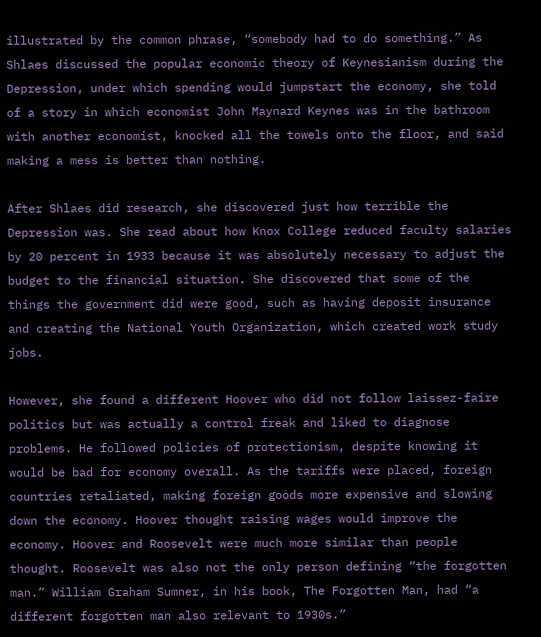illustrated by the common phrase, “somebody had to do something.” As Shlaes discussed the popular economic theory of Keynesianism during the Depression, under which spending would jumpstart the economy, she told of a story in which economist John Maynard Keynes was in the bathroom with another economist, knocked all the towels onto the floor, and said making a mess is better than nothing.

After Shlaes did research, she discovered just how terrible the Depression was. She read about how Knox College reduced faculty salaries by 20 percent in 1933 because it was absolutely necessary to adjust the budget to the financial situation. She discovered that some of the things the government did were good, such as having deposit insurance and creating the National Youth Organization, which created work study jobs.

However, she found a different Hoover who did not follow laissez-faire politics but was actually a control freak and liked to diagnose problems. He followed policies of protectionism, despite knowing it would be bad for economy overall. As the tariffs were placed, foreign countries retaliated, making foreign goods more expensive and slowing down the economy. Hoover thought raising wages would improve the economy. Hoover and Roosevelt were much more similar than people thought. Roosevelt was also not the only person defining “the forgotten man.” William Graham Sumner, in his book, The Forgotten Man, had “a different forgotten man also relevant to 1930s.”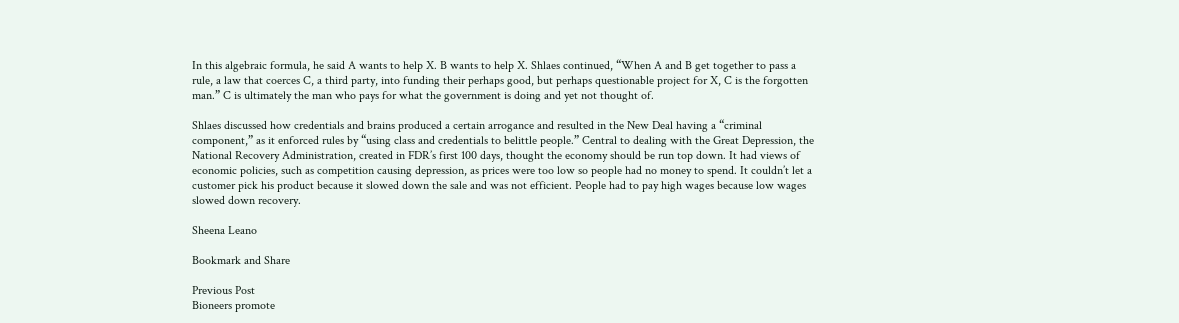In this algebraic formula, he said A wants to help X. B wants to help X. Shlaes continued, “When A and B get together to pass a rule, a law that coerces C, a third party, into funding their perhaps good, but perhaps questionable project for X, C is the forgotten man.” C is ultimately the man who pays for what the government is doing and yet not thought of.

Shlaes discussed how credentials and brains produced a certain arrogance and resulted in the New Deal having a “criminal component,” as it enforced rules by “using class and credentials to belittle people.” Central to dealing with the Great Depression, the National Recovery Administration, created in FDR’s first 100 days, thought the economy should be run top down. It had views of economic policies, such as competition causing depression, as prices were too low so people had no money to spend. It couldn’t let a customer pick his product because it slowed down the sale and was not efficient. People had to pay high wages because low wages slowed down recovery.

Sheena Leano

Bookmark and Share

Previous Post
Bioneers promote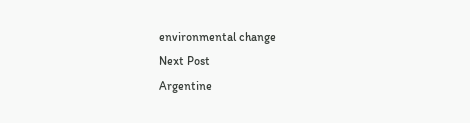environmental change
Next Post
Argentine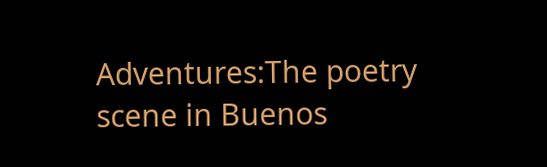Adventures:The poetry scene in Buenos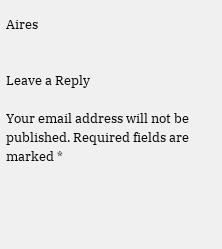Aires


Leave a Reply

Your email address will not be published. Required fields are marked *